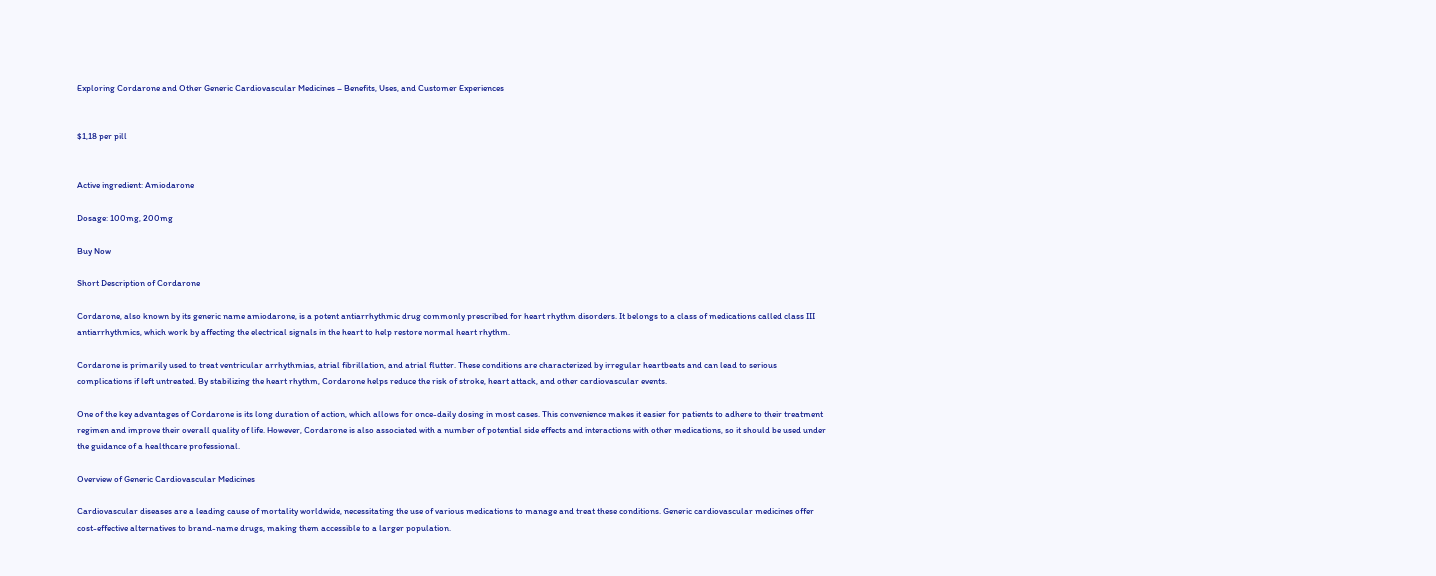Exploring Cordarone and Other Generic Cardiovascular Medicines – Benefits, Uses, and Customer Experiences


$1,18 per pill


Active ingredient: Amiodarone

Dosage: 100mg, 200mg

Buy Now

Short Description of Cordarone

Cordarone, also known by its generic name amiodarone, is a potent antiarrhythmic drug commonly prescribed for heart rhythm disorders. It belongs to a class of medications called class III antiarrhythmics, which work by affecting the electrical signals in the heart to help restore normal heart rhythm.

Cordarone is primarily used to treat ventricular arrhythmias, atrial fibrillation, and atrial flutter. These conditions are characterized by irregular heartbeats and can lead to serious complications if left untreated. By stabilizing the heart rhythm, Cordarone helps reduce the risk of stroke, heart attack, and other cardiovascular events.

One of the key advantages of Cordarone is its long duration of action, which allows for once-daily dosing in most cases. This convenience makes it easier for patients to adhere to their treatment regimen and improve their overall quality of life. However, Cordarone is also associated with a number of potential side effects and interactions with other medications, so it should be used under the guidance of a healthcare professional.

Overview of Generic Cardiovascular Medicines

Cardiovascular diseases are a leading cause of mortality worldwide, necessitating the use of various medications to manage and treat these conditions. Generic cardiovascular medicines offer cost-effective alternatives to brand-name drugs, making them accessible to a larger population.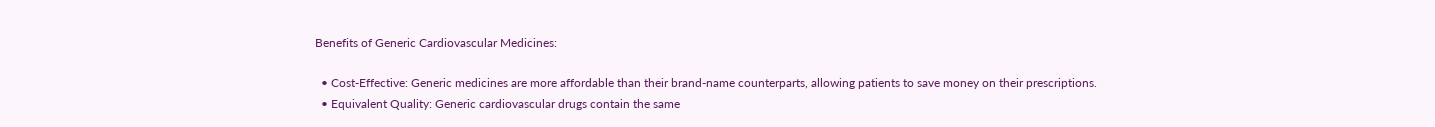Benefits of Generic Cardiovascular Medicines:

  • Cost-Effective: Generic medicines are more affordable than their brand-name counterparts, allowing patients to save money on their prescriptions.
  • Equivalent Quality: Generic cardiovascular drugs contain the same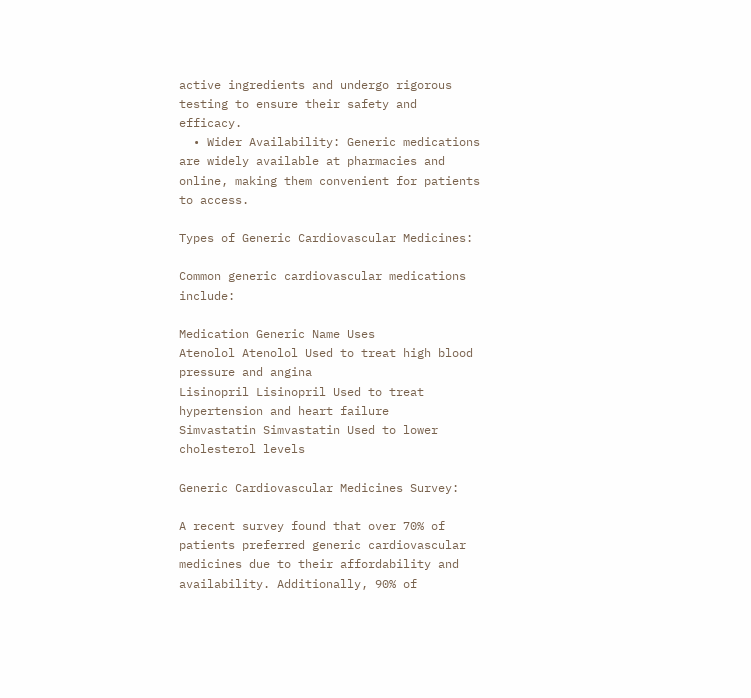active ingredients and undergo rigorous testing to ensure their safety and efficacy.
  • Wider Availability: Generic medications are widely available at pharmacies and online, making them convenient for patients to access.

Types of Generic Cardiovascular Medicines:

Common generic cardiovascular medications include:

Medication Generic Name Uses
Atenolol Atenolol Used to treat high blood pressure and angina
Lisinopril Lisinopril Used to treat hypertension and heart failure
Simvastatin Simvastatin Used to lower cholesterol levels

Generic Cardiovascular Medicines Survey:

A recent survey found that over 70% of patients preferred generic cardiovascular medicines due to their affordability and availability. Additionally, 90% of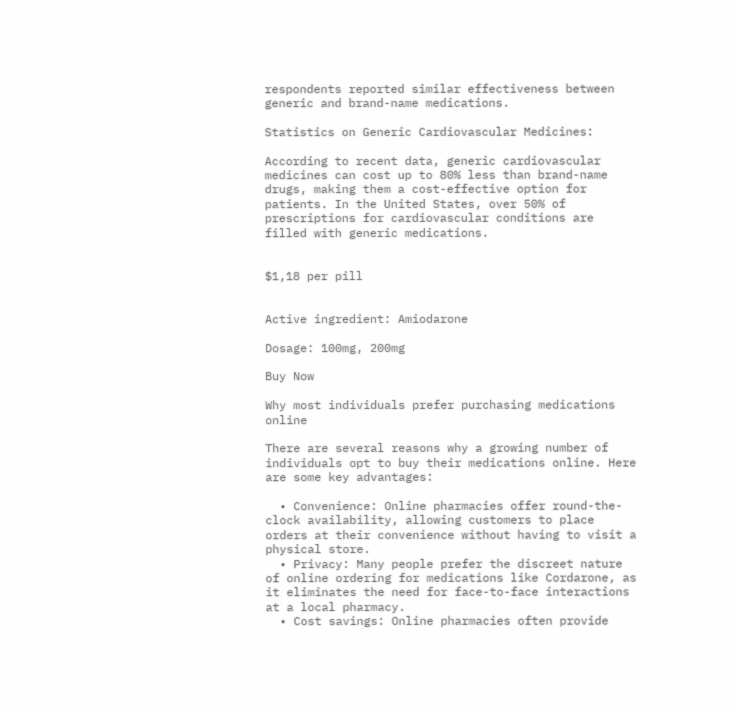respondents reported similar effectiveness between generic and brand-name medications.

Statistics on Generic Cardiovascular Medicines:

According to recent data, generic cardiovascular medicines can cost up to 80% less than brand-name drugs, making them a cost-effective option for patients. In the United States, over 50% of prescriptions for cardiovascular conditions are filled with generic medications.


$1,18 per pill


Active ingredient: Amiodarone

Dosage: 100mg, 200mg

Buy Now

Why most individuals prefer purchasing medications online

There are several reasons why a growing number of individuals opt to buy their medications online. Here are some key advantages:

  • Convenience: Online pharmacies offer round-the-clock availability, allowing customers to place orders at their convenience without having to visit a physical store.
  • Privacy: Many people prefer the discreet nature of online ordering for medications like Cordarone, as it eliminates the need for face-to-face interactions at a local pharmacy.
  • Cost savings: Online pharmacies often provide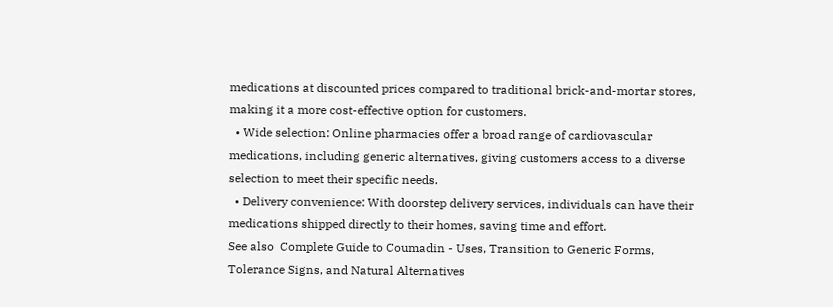medications at discounted prices compared to traditional brick-and-mortar stores, making it a more cost-effective option for customers.
  • Wide selection: Online pharmacies offer a broad range of cardiovascular medications, including generic alternatives, giving customers access to a diverse selection to meet their specific needs.
  • Delivery convenience: With doorstep delivery services, individuals can have their medications shipped directly to their homes, saving time and effort.
See also  Complete Guide to Coumadin - Uses, Transition to Generic Forms, Tolerance Signs, and Natural Alternatives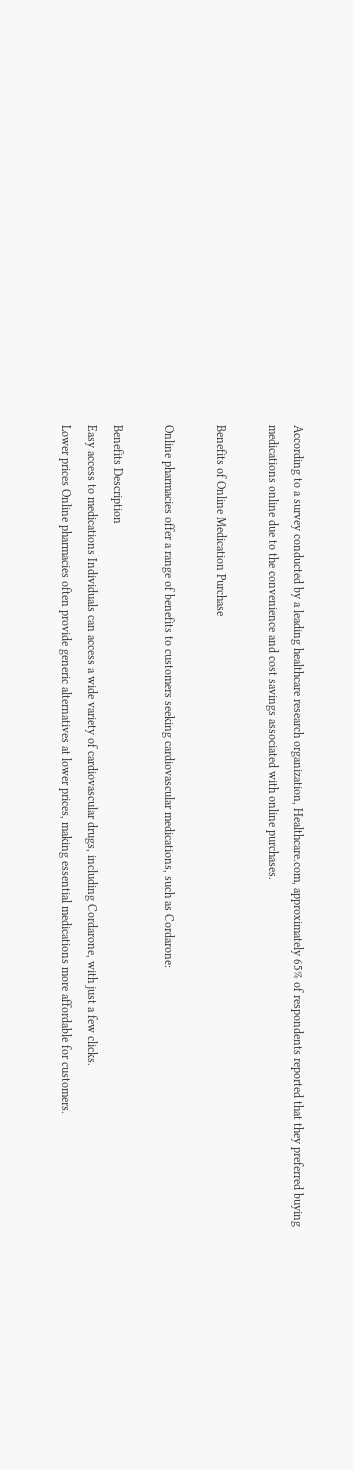According to a survey conducted by a leading healthcare research organization, Healthcare.com, approximately 65% of respondents reported that they preferred buying medications online due to the convenience and cost savings associated with online purchases.

Benefits of Online Medication Purchase

Online pharmacies offer a range of benefits to customers seeking cardiovascular medications, such as Cordarone:

Benefits Description
Easy access to medications Individuals can access a wide variety of cardiovascular drugs, including Cordarone, with just a few clicks.
Lower prices Online pharmacies often provide generic alternatives at lower prices, making essential medications more affordable for customers.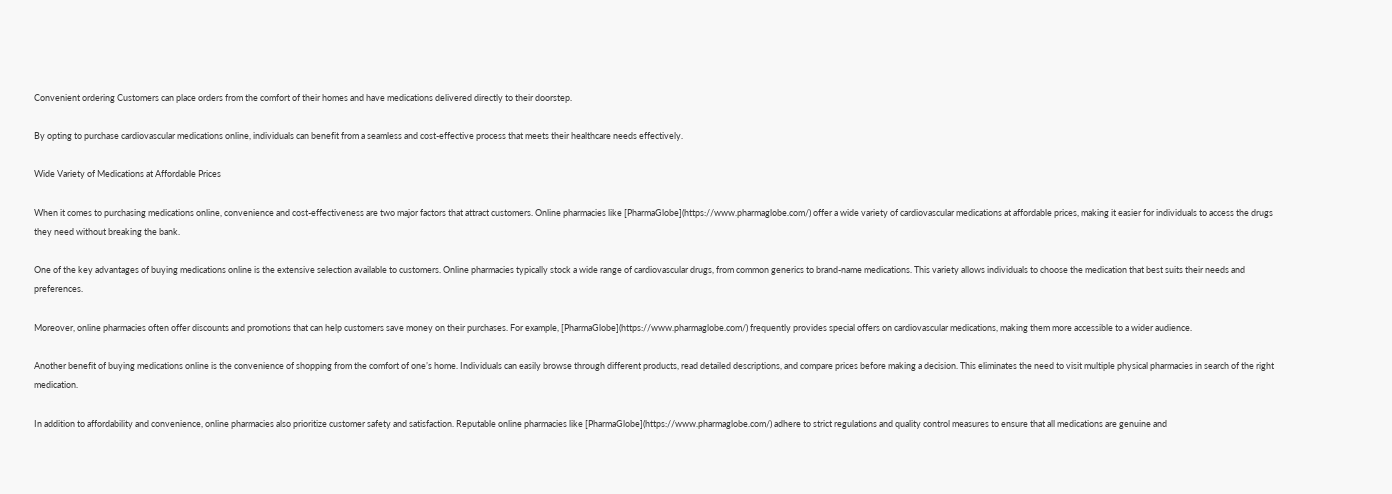Convenient ordering Customers can place orders from the comfort of their homes and have medications delivered directly to their doorstep.

By opting to purchase cardiovascular medications online, individuals can benefit from a seamless and cost-effective process that meets their healthcare needs effectively.

Wide Variety of Medications at Affordable Prices

When it comes to purchasing medications online, convenience and cost-effectiveness are two major factors that attract customers. Online pharmacies like [PharmaGlobe](https://www.pharmaglobe.com/) offer a wide variety of cardiovascular medications at affordable prices, making it easier for individuals to access the drugs they need without breaking the bank.

One of the key advantages of buying medications online is the extensive selection available to customers. Online pharmacies typically stock a wide range of cardiovascular drugs, from common generics to brand-name medications. This variety allows individuals to choose the medication that best suits their needs and preferences.

Moreover, online pharmacies often offer discounts and promotions that can help customers save money on their purchases. For example, [PharmaGlobe](https://www.pharmaglobe.com/) frequently provides special offers on cardiovascular medications, making them more accessible to a wider audience.

Another benefit of buying medications online is the convenience of shopping from the comfort of one’s home. Individuals can easily browse through different products, read detailed descriptions, and compare prices before making a decision. This eliminates the need to visit multiple physical pharmacies in search of the right medication.

In addition to affordability and convenience, online pharmacies also prioritize customer safety and satisfaction. Reputable online pharmacies like [PharmaGlobe](https://www.pharmaglobe.com/) adhere to strict regulations and quality control measures to ensure that all medications are genuine and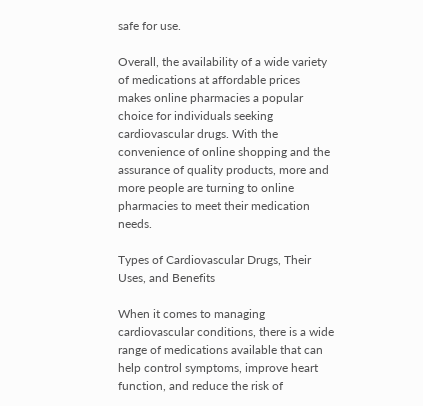safe for use.

Overall, the availability of a wide variety of medications at affordable prices makes online pharmacies a popular choice for individuals seeking cardiovascular drugs. With the convenience of online shopping and the assurance of quality products, more and more people are turning to online pharmacies to meet their medication needs.

Types of Cardiovascular Drugs, Their Uses, and Benefits

When it comes to managing cardiovascular conditions, there is a wide range of medications available that can help control symptoms, improve heart function, and reduce the risk of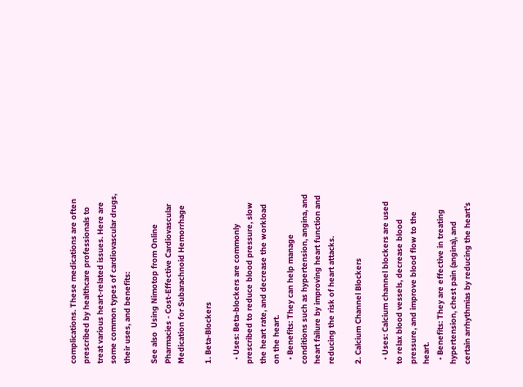complications. These medications are often prescribed by healthcare professionals to treat various heart-related issues. Here are some common types of cardiovascular drugs, their uses, and benefits:

See also  Using Nimotop from Online Pharmacies - Cost-Effective Cardiovascular Medication for Subarachnoid Hemorrhage

1. Beta-Blockers

  • Uses: Beta-blockers are commonly prescribed to reduce blood pressure, slow the heart rate, and decrease the workload on the heart.
  • Benefits: They can help manage conditions such as hypertension, angina, and heart failure by improving heart function and reducing the risk of heart attacks.

2. Calcium Channel Blockers

  • Uses: Calcium channel blockers are used to relax blood vessels, decrease blood pressure, and improve blood flow to the heart.
  • Benefits: They are effective in treating hypertension, chest pain (angina), and certain arrhythmias by reducing the heart’s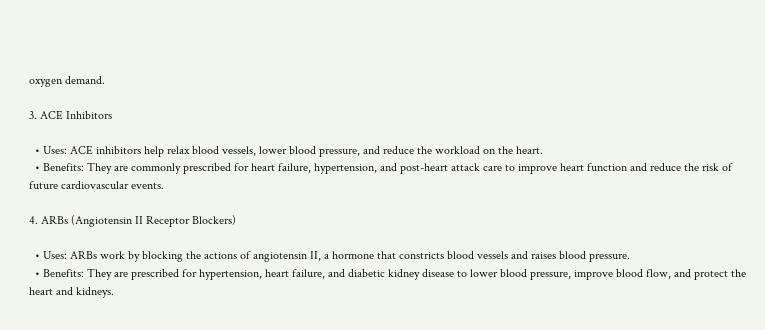oxygen demand.

3. ACE Inhibitors

  • Uses: ACE inhibitors help relax blood vessels, lower blood pressure, and reduce the workload on the heart.
  • Benefits: They are commonly prescribed for heart failure, hypertension, and post-heart attack care to improve heart function and reduce the risk of future cardiovascular events.

4. ARBs (Angiotensin II Receptor Blockers)

  • Uses: ARBs work by blocking the actions of angiotensin II, a hormone that constricts blood vessels and raises blood pressure.
  • Benefits: They are prescribed for hypertension, heart failure, and diabetic kidney disease to lower blood pressure, improve blood flow, and protect the heart and kidneys.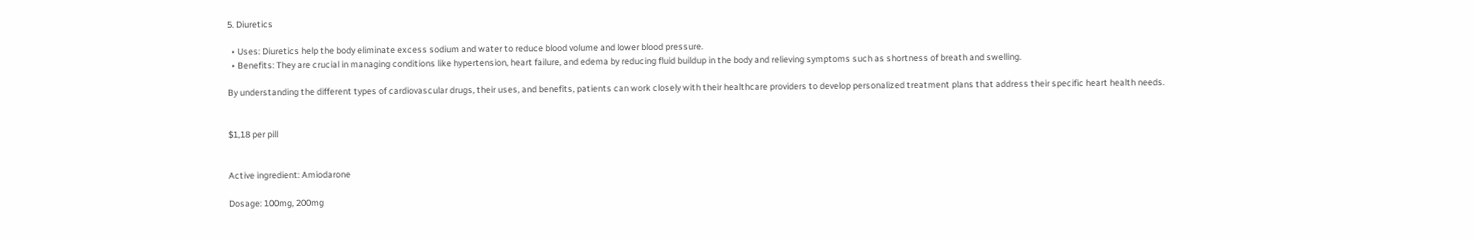5. Diuretics

  • Uses: Diuretics help the body eliminate excess sodium and water to reduce blood volume and lower blood pressure.
  • Benefits: They are crucial in managing conditions like hypertension, heart failure, and edema by reducing fluid buildup in the body and relieving symptoms such as shortness of breath and swelling.

By understanding the different types of cardiovascular drugs, their uses, and benefits, patients can work closely with their healthcare providers to develop personalized treatment plans that address their specific heart health needs.


$1,18 per pill


Active ingredient: Amiodarone

Dosage: 100mg, 200mg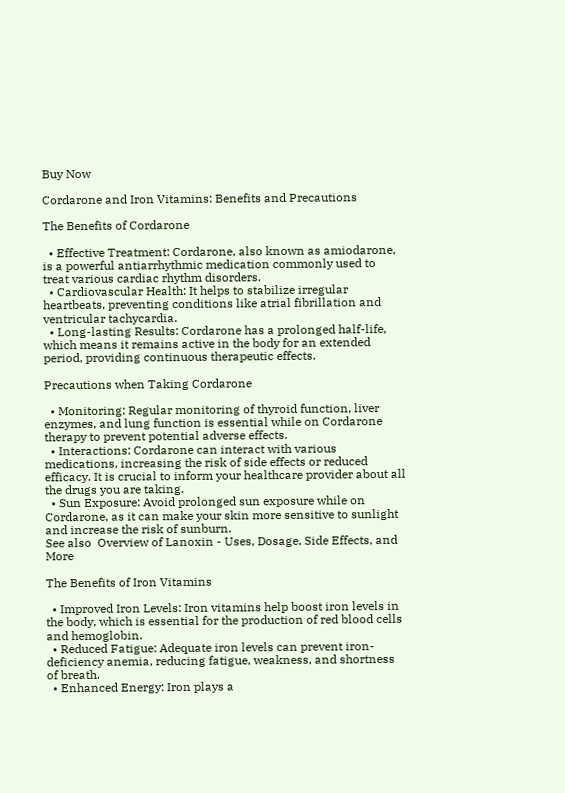Buy Now

Cordarone and Iron Vitamins: Benefits and Precautions

The Benefits of Cordarone

  • Effective Treatment: Cordarone, also known as amiodarone, is a powerful antiarrhythmic medication commonly used to treat various cardiac rhythm disorders.
  • Cardiovascular Health: It helps to stabilize irregular heartbeats, preventing conditions like atrial fibrillation and ventricular tachycardia.
  • Long-lasting Results: Cordarone has a prolonged half-life, which means it remains active in the body for an extended period, providing continuous therapeutic effects.

Precautions when Taking Cordarone

  • Monitoring: Regular monitoring of thyroid function, liver enzymes, and lung function is essential while on Cordarone therapy to prevent potential adverse effects.
  • Interactions: Cordarone can interact with various medications, increasing the risk of side effects or reduced efficacy. It is crucial to inform your healthcare provider about all the drugs you are taking.
  • Sun Exposure: Avoid prolonged sun exposure while on Cordarone, as it can make your skin more sensitive to sunlight and increase the risk of sunburn.
See also  Overview of Lanoxin - Uses, Dosage, Side Effects, and More

The Benefits of Iron Vitamins

  • Improved Iron Levels: Iron vitamins help boost iron levels in the body, which is essential for the production of red blood cells and hemoglobin.
  • Reduced Fatigue: Adequate iron levels can prevent iron-deficiency anemia, reducing fatigue, weakness, and shortness of breath.
  • Enhanced Energy: Iron plays a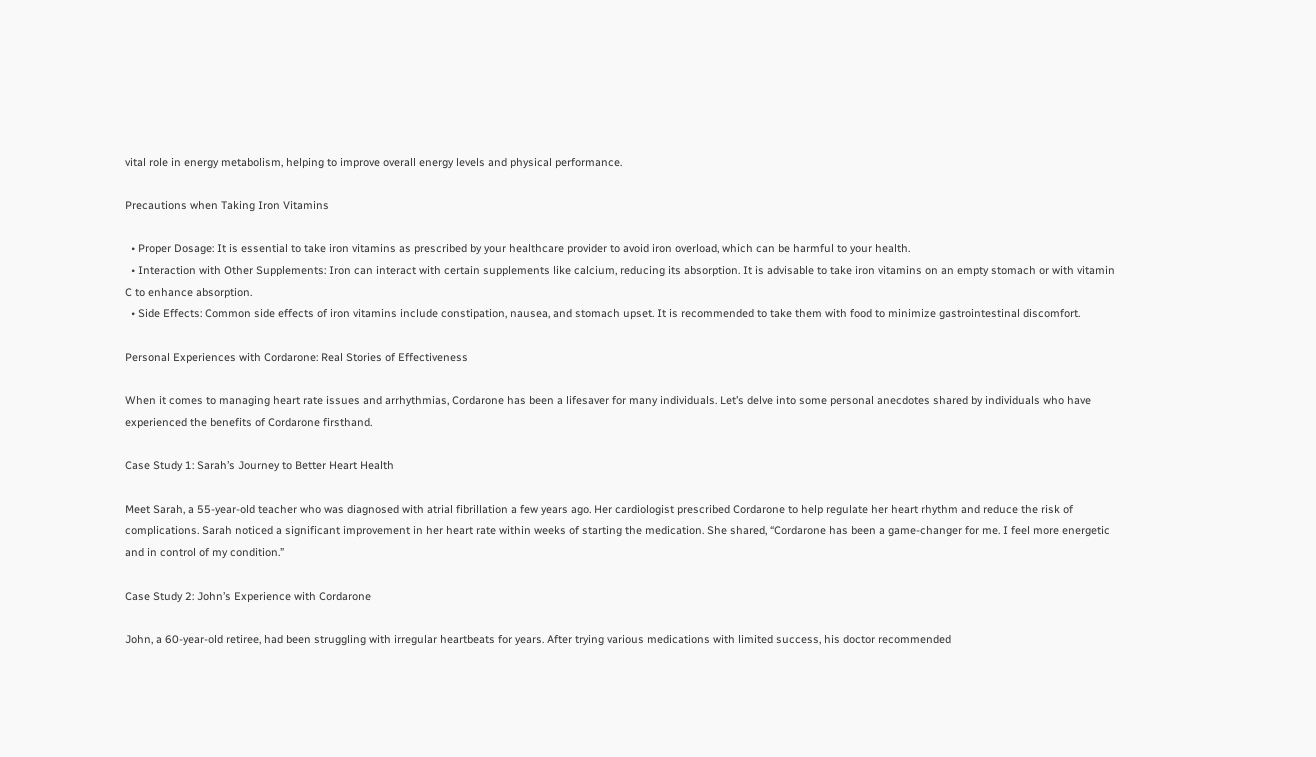vital role in energy metabolism, helping to improve overall energy levels and physical performance.

Precautions when Taking Iron Vitamins

  • Proper Dosage: It is essential to take iron vitamins as prescribed by your healthcare provider to avoid iron overload, which can be harmful to your health.
  • Interaction with Other Supplements: Iron can interact with certain supplements like calcium, reducing its absorption. It is advisable to take iron vitamins on an empty stomach or with vitamin C to enhance absorption.
  • Side Effects: Common side effects of iron vitamins include constipation, nausea, and stomach upset. It is recommended to take them with food to minimize gastrointestinal discomfort.

Personal Experiences with Cordarone: Real Stories of Effectiveness

When it comes to managing heart rate issues and arrhythmias, Cordarone has been a lifesaver for many individuals. Let’s delve into some personal anecdotes shared by individuals who have experienced the benefits of Cordarone firsthand.

Case Study 1: Sarah’s Journey to Better Heart Health

Meet Sarah, a 55-year-old teacher who was diagnosed with atrial fibrillation a few years ago. Her cardiologist prescribed Cordarone to help regulate her heart rhythm and reduce the risk of complications. Sarah noticed a significant improvement in her heart rate within weeks of starting the medication. She shared, “Cordarone has been a game-changer for me. I feel more energetic and in control of my condition.”

Case Study 2: John’s Experience with Cordarone

John, a 60-year-old retiree, had been struggling with irregular heartbeats for years. After trying various medications with limited success, his doctor recommended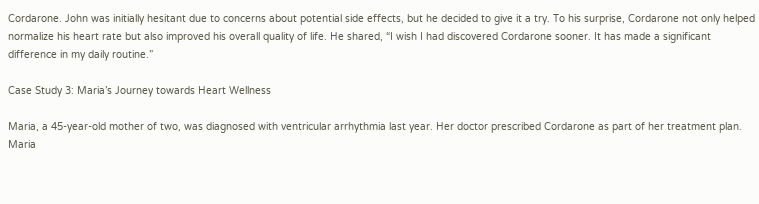Cordarone. John was initially hesitant due to concerns about potential side effects, but he decided to give it a try. To his surprise, Cordarone not only helped normalize his heart rate but also improved his overall quality of life. He shared, “I wish I had discovered Cordarone sooner. It has made a significant difference in my daily routine.”

Case Study 3: Maria’s Journey towards Heart Wellness

Maria, a 45-year-old mother of two, was diagnosed with ventricular arrhythmia last year. Her doctor prescribed Cordarone as part of her treatment plan. Maria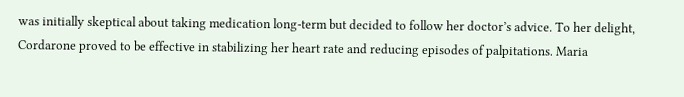was initially skeptical about taking medication long-term but decided to follow her doctor’s advice. To her delight, Cordarone proved to be effective in stabilizing her heart rate and reducing episodes of palpitations. Maria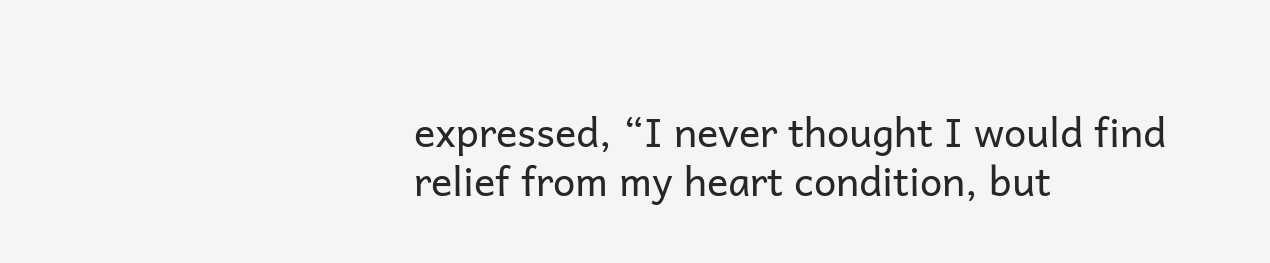expressed, “I never thought I would find relief from my heart condition, but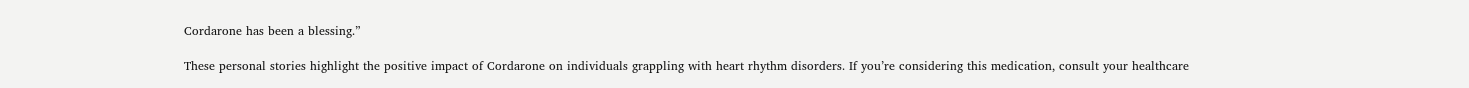Cordarone has been a blessing.”

These personal stories highlight the positive impact of Cordarone on individuals grappling with heart rhythm disorders. If you’re considering this medication, consult your healthcare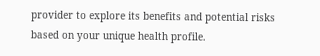provider to explore its benefits and potential risks based on your unique health profile.